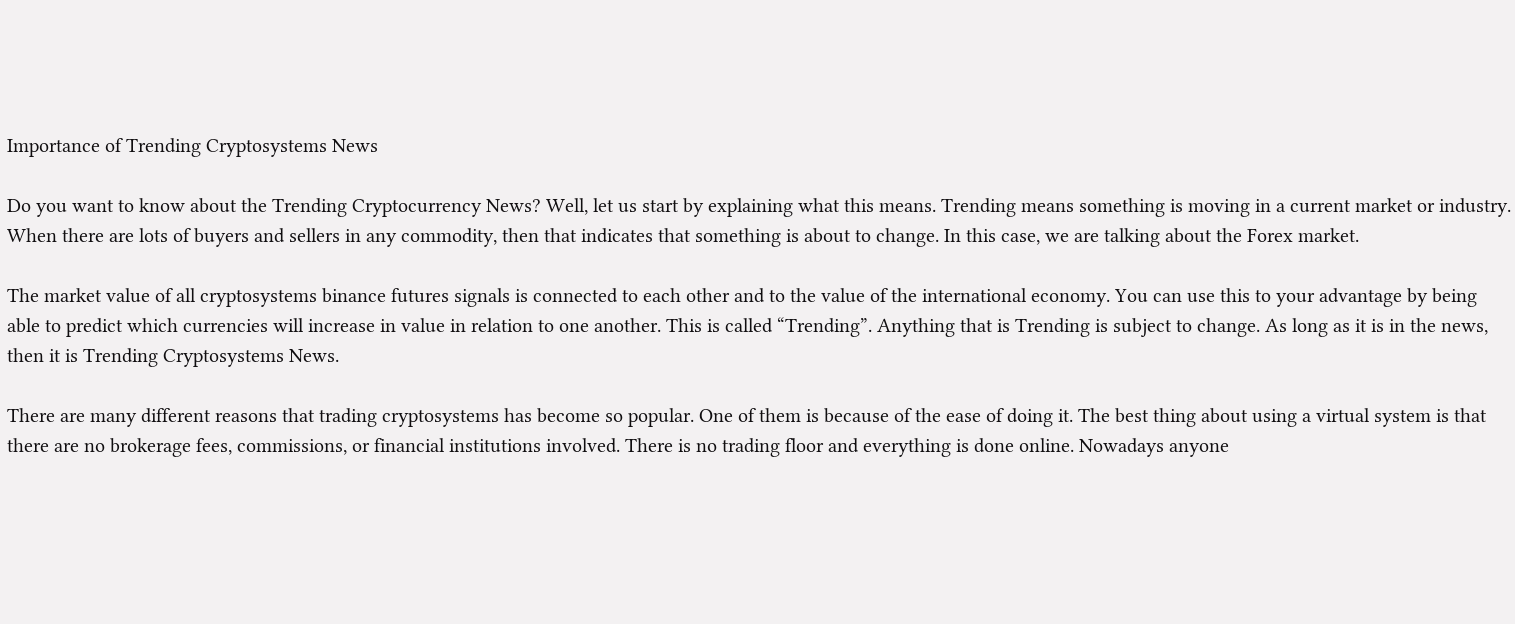Importance of Trending Cryptosystems News

Do you want to know about the Trending Cryptocurrency News? Well, let us start by explaining what this means. Trending means something is moving in a current market or industry. When there are lots of buyers and sellers in any commodity, then that indicates that something is about to change. In this case, we are talking about the Forex market.

The market value of all cryptosystems binance futures signals is connected to each other and to the value of the international economy. You can use this to your advantage by being able to predict which currencies will increase in value in relation to one another. This is called “Trending”. Anything that is Trending is subject to change. As long as it is in the news, then it is Trending Cryptosystems News.

There are many different reasons that trading cryptosystems has become so popular. One of them is because of the ease of doing it. The best thing about using a virtual system is that there are no brokerage fees, commissions, or financial institutions involved. There is no trading floor and everything is done online. Nowadays anyone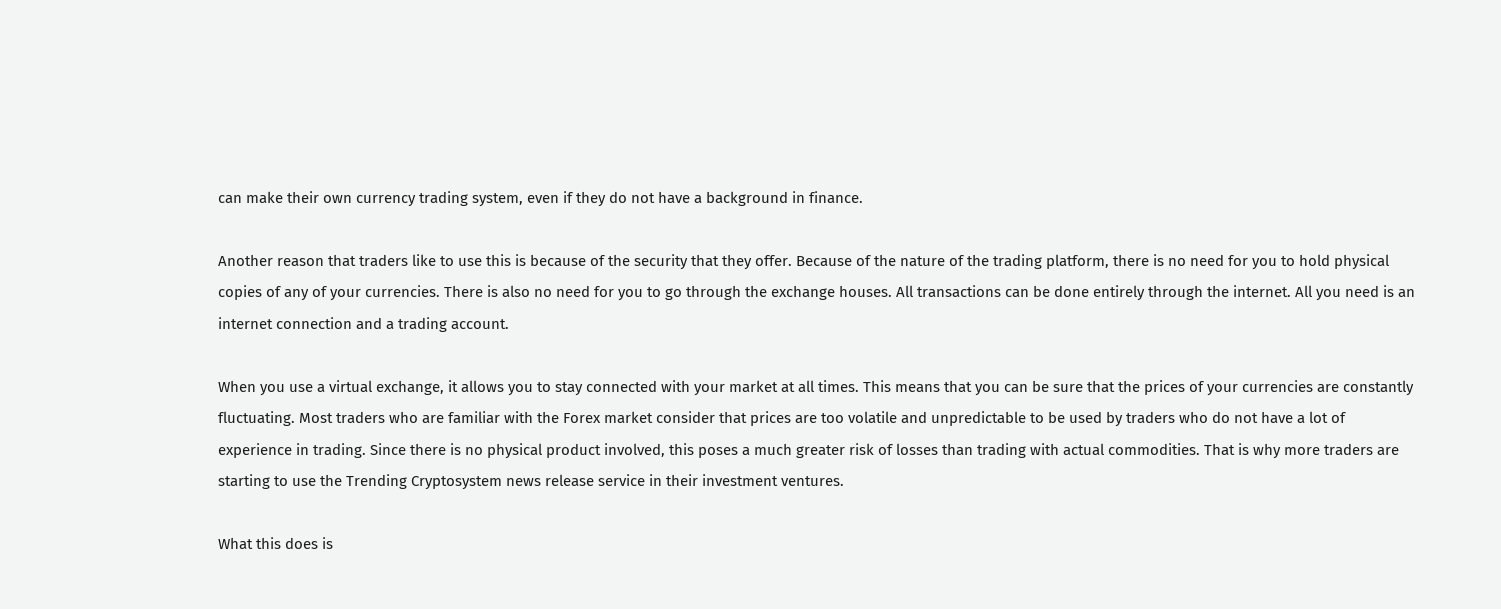can make their own currency trading system, even if they do not have a background in finance.

Another reason that traders like to use this is because of the security that they offer. Because of the nature of the trading platform, there is no need for you to hold physical copies of any of your currencies. There is also no need for you to go through the exchange houses. All transactions can be done entirely through the internet. All you need is an internet connection and a trading account.

When you use a virtual exchange, it allows you to stay connected with your market at all times. This means that you can be sure that the prices of your currencies are constantly fluctuating. Most traders who are familiar with the Forex market consider that prices are too volatile and unpredictable to be used by traders who do not have a lot of experience in trading. Since there is no physical product involved, this poses a much greater risk of losses than trading with actual commodities. That is why more traders are starting to use the Trending Cryptosystem news release service in their investment ventures.

What this does is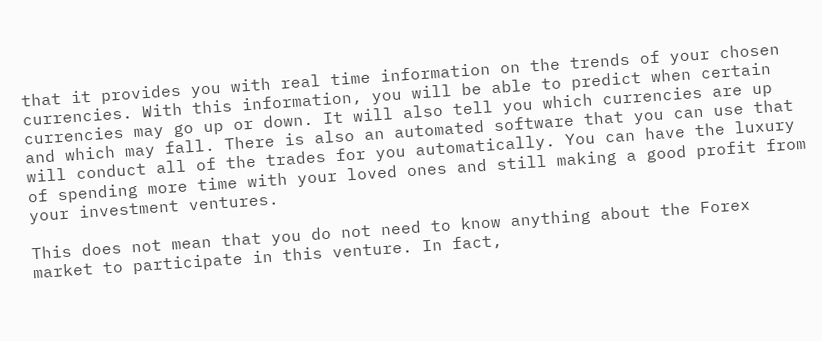that it provides you with real time information on the trends of your chosen currencies. With this information, you will be able to predict when certain currencies may go up or down. It will also tell you which currencies are up and which may fall. There is also an automated software that you can use that will conduct all of the trades for you automatically. You can have the luxury of spending more time with your loved ones and still making a good profit from your investment ventures.

This does not mean that you do not need to know anything about the Forex market to participate in this venture. In fact,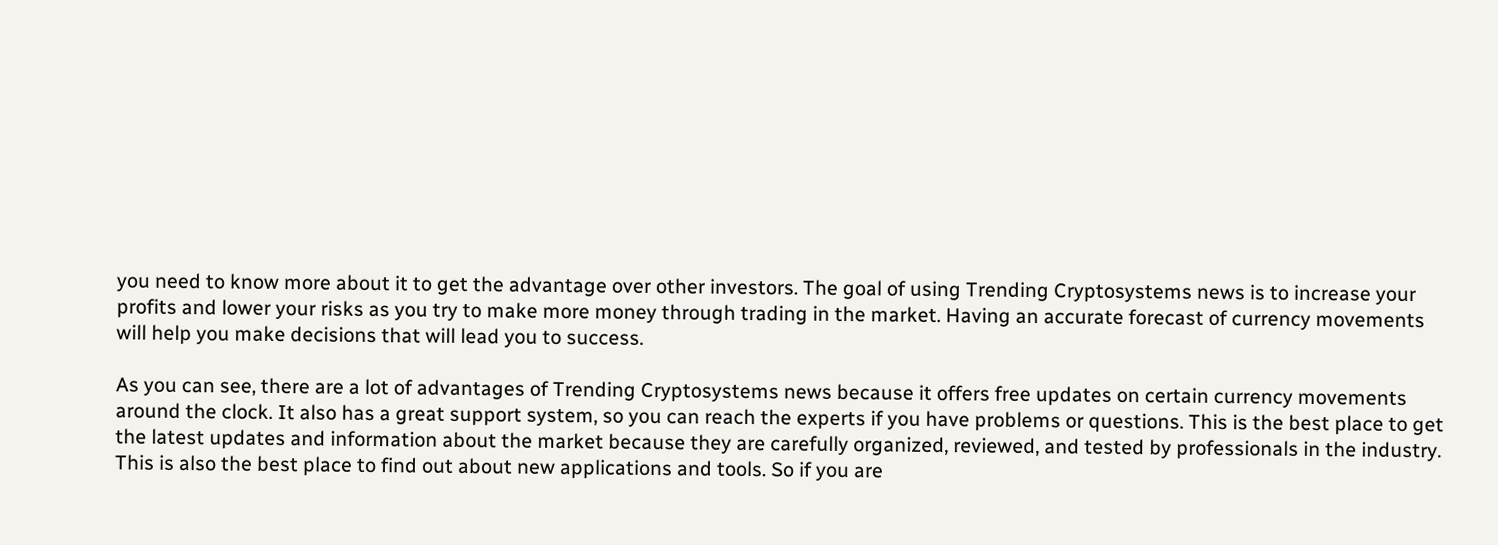you need to know more about it to get the advantage over other investors. The goal of using Trending Cryptosystems news is to increase your profits and lower your risks as you try to make more money through trading in the market. Having an accurate forecast of currency movements will help you make decisions that will lead you to success.

As you can see, there are a lot of advantages of Trending Cryptosystems news because it offers free updates on certain currency movements around the clock. It also has a great support system, so you can reach the experts if you have problems or questions. This is the best place to get the latest updates and information about the market because they are carefully organized, reviewed, and tested by professionals in the industry. This is also the best place to find out about new applications and tools. So if you are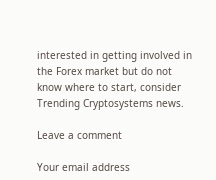interested in getting involved in the Forex market but do not know where to start, consider Trending Cryptosystems news.

Leave a comment

Your email address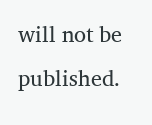will not be published.